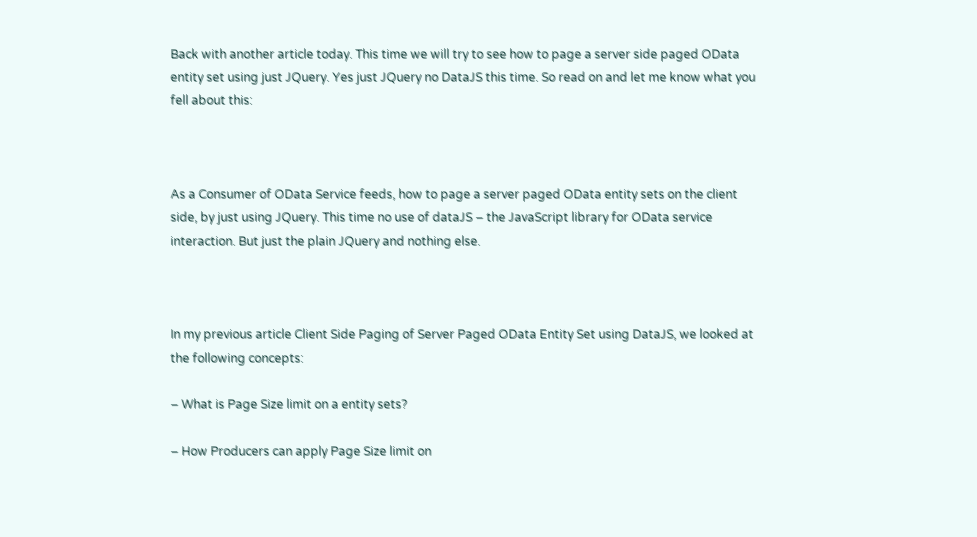Back with another article today. This time we will try to see how to page a server side paged OData entity set using just JQuery. Yes just JQuery no DataJS this time. So read on and let me know what you fell about this:



As a Consumer of OData Service feeds, how to page a server paged OData entity sets on the client side, by just using JQuery. This time no use of dataJS – the JavaScript library for OData service interaction. But just the plain JQuery and nothing else.



In my previous article Client Side Paging of Server Paged OData Entity Set using DataJS, we looked at the following concepts:

– What is Page Size limit on a entity sets?

– How Producers can apply Page Size limit on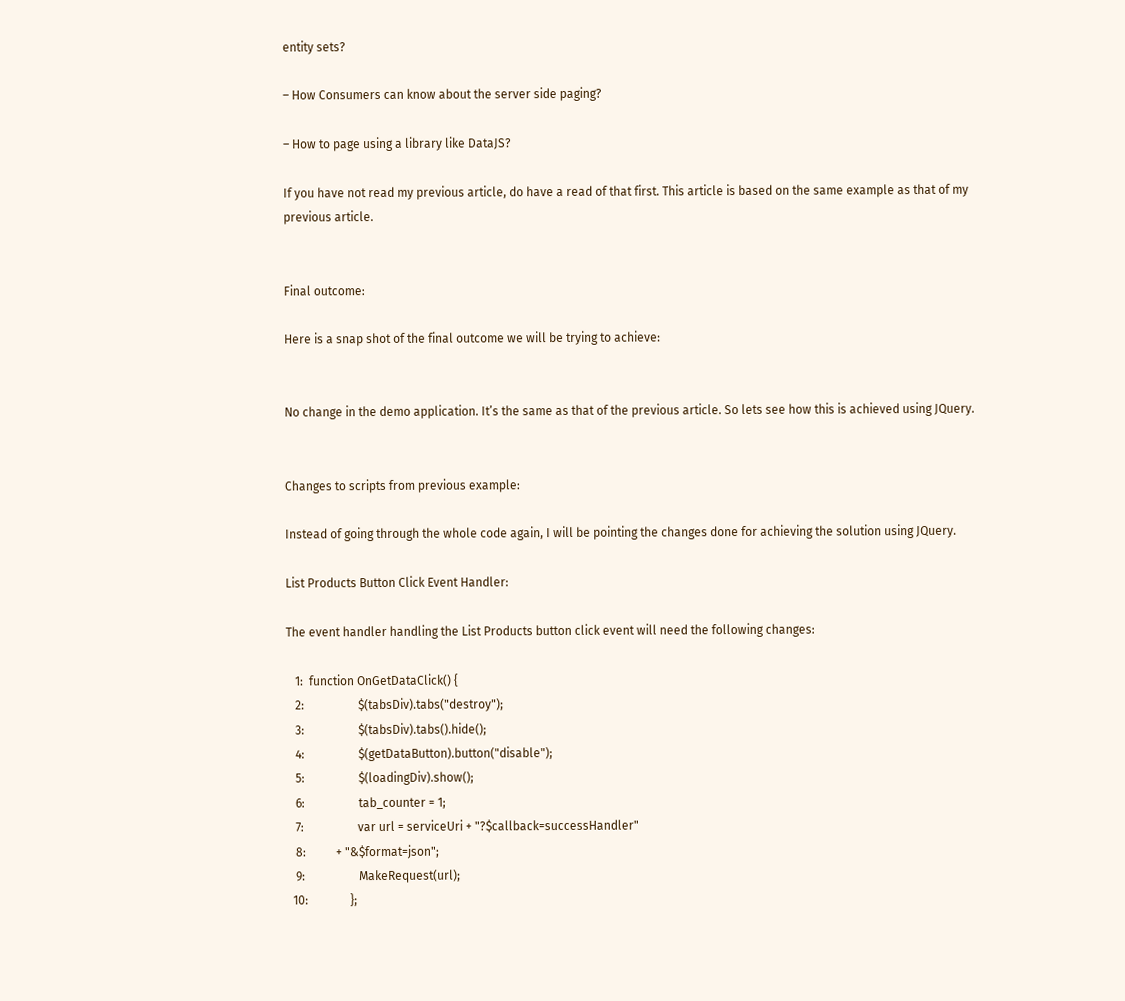entity sets?

– How Consumers can know about the server side paging?

– How to page using a library like DataJS?

If you have not read my previous article, do have a read of that first. This article is based on the same example as that of my previous article.


Final outcome:

Here is a snap shot of the final outcome we will be trying to achieve:


No change in the demo application. It’s the same as that of the previous article. So lets see how this is achieved using JQuery.


Changes to scripts from previous example:

Instead of going through the whole code again, I will be pointing the changes done for achieving the solution using JQuery.

List Products Button Click Event Handler:

The event handler handling the List Products button click event will need the following changes:

   1:  function OnGetDataClick() {
   2:                  $(tabsDiv).tabs("destroy");
   3:                  $(tabsDiv).tabs().hide();
   4:                  $(getDataButton).button("disable");
   5:                  $(loadingDiv).show();
   6:                  tab_counter = 1;
   7:                  var url = serviceUri + "?$callback=successHandler"
   8:          + "&$format=json";
   9:                  MakeRequest(url);
  10:              };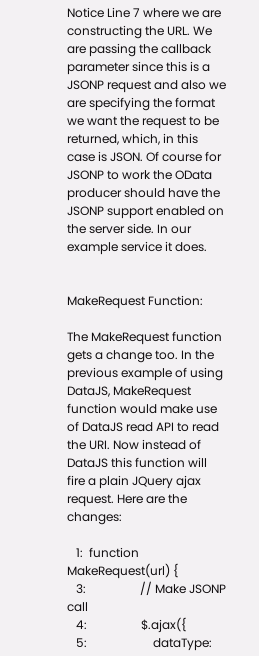Notice Line 7 where we are constructing the URL. We are passing the callback parameter since this is a JSONP request and also we are specifying the format we want the request to be returned, which, in this case is JSON. Of course for JSONP to work the OData producer should have the JSONP support enabled on the server side. In our example service it does.


MakeRequest Function:

The MakeRequest function gets a change too. In the previous example of using DataJS, MakeRequest function would make use of DataJS read API to read the URI. Now instead of DataJS this function will fire a plain JQuery ajax request. Here are the changes:

   1:  function MakeRequest(url) {
   3:                  // Make JSONP call
   4:                  $.ajax({
   5:                      dataType: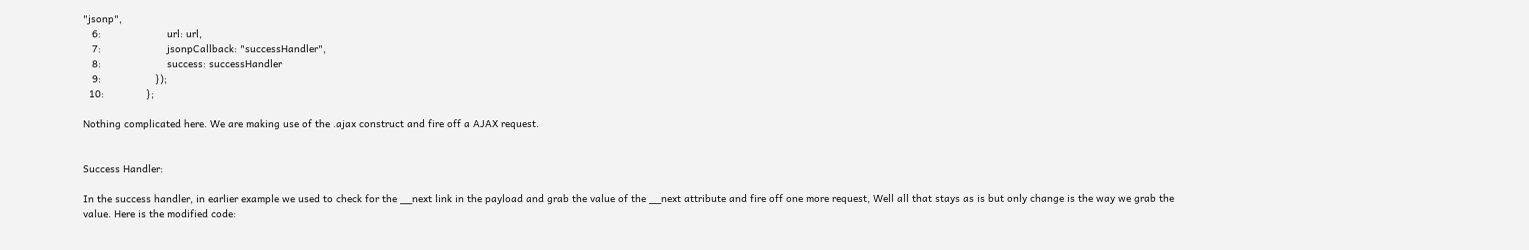"jsonp",
   6:                      url: url,
   7:                      jsonpCallback: "successHandler",
   8:                      success: successHandler
   9:                  });
  10:              };

Nothing complicated here. We are making use of the .ajax construct and fire off a AJAX request.


Success Handler:

In the success handler, in earlier example we used to check for the __next link in the payload and grab the value of the __next attribute and fire off one more request, Well all that stays as is but only change is the way we grab the value. Here is the modified code: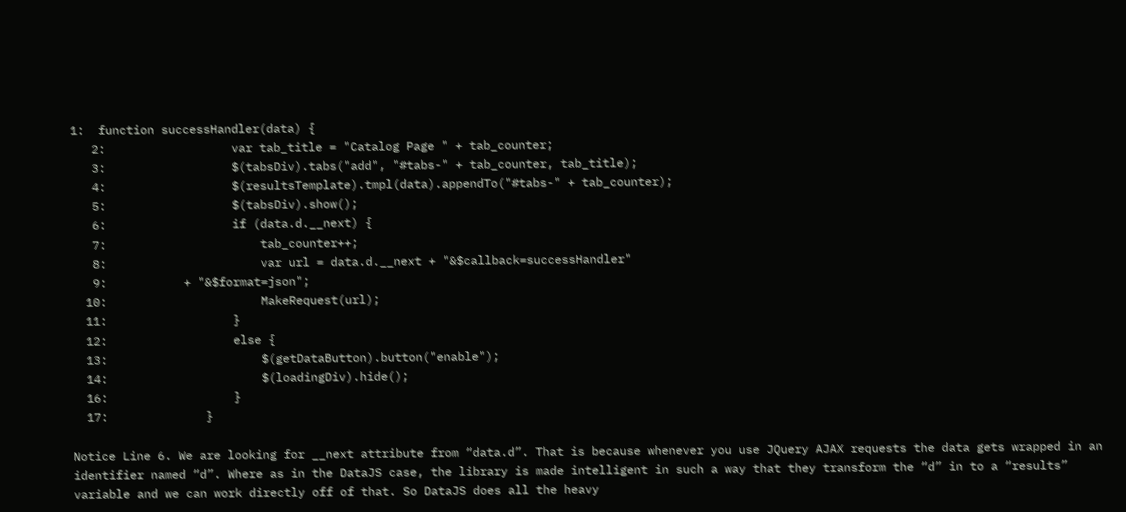1:  function successHandler(data) {
   2:                  var tab_title = "Catalog Page " + tab_counter;
   3:                  $(tabsDiv).tabs("add", "#tabs-" + tab_counter, tab_title);
   4:                  $(resultsTemplate).tmpl(data).appendTo("#tabs-" + tab_counter);
   5:                  $(tabsDiv).show();
   6:                  if (data.d.__next) {
   7:                      tab_counter++;
   8:                      var url = data.d.__next + "&$callback=successHandler"
   9:           + "&$format=json";
  10:                      MakeRequest(url);
  11:                  }
  12:                  else {
  13:                      $(getDataButton).button("enable");
  14:                      $(loadingDiv).hide();
  16:                  }
  17:              }

Notice Line 6. We are looking for __next attribute from “data.d”. That is because whenever you use JQuery AJAX requests the data gets wrapped in an identifier named “d”. Where as in the DataJS case, the library is made intelligent in such a way that they transform the “d” in to a “results” variable and we can work directly off of that. So DataJS does all the heavy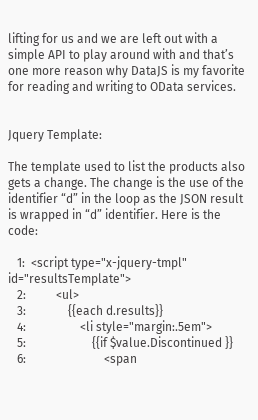lifting for us and we are left out with a simple API to play around with and that’s one more reason why DataJS is my favorite for reading and writing to OData services.


Jquery Template:

The template used to list the products also gets a change. The change is the use of the identifier “d” in the loop as the JSON result is wrapped in “d” identifier. Here is the code:

   1:  <script type="x-jquery-tmpl" id="resultsTemplate">
   2:          <ul>
   3:              {{each d.results}}
   4:                  <li style="margin:.5em">
   5:                      {{if $value.Discontinued }}
   6:                          <span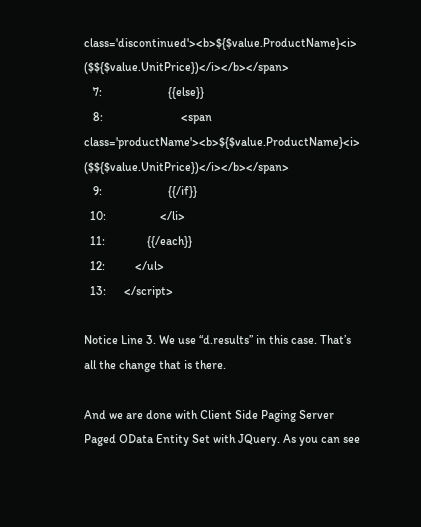class='discontinued'><b>${$value.ProductName}<i> ($${$value.UnitPrice})</i></b></span>
   7:                      {{else}}
   8:                          <span class='productName'><b>${$value.ProductName}<i> ($${$value.UnitPrice})</i></b></span>
   9:                      {{/if}}
  10:                  </li>
  11:              {{/each}}
  12:          </ul>
  13:      </script>

Notice Line 3. We use “d.results” in this case. That’s all the change that is there.

And we are done with Client Side Paging Server Paged OData Entity Set with JQuery. As you can see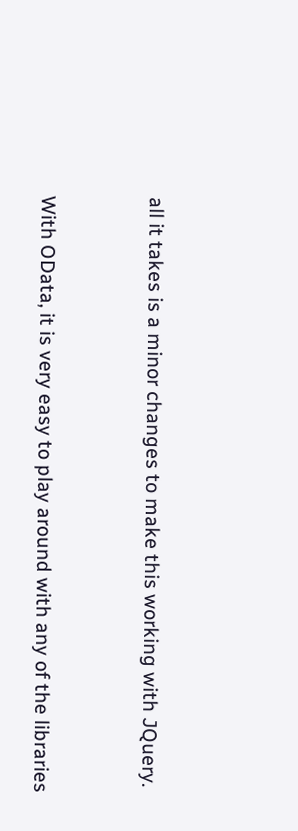all it takes is a minor changes to make this working with JQuery.


With OData, it is very easy to play around with any of the libraries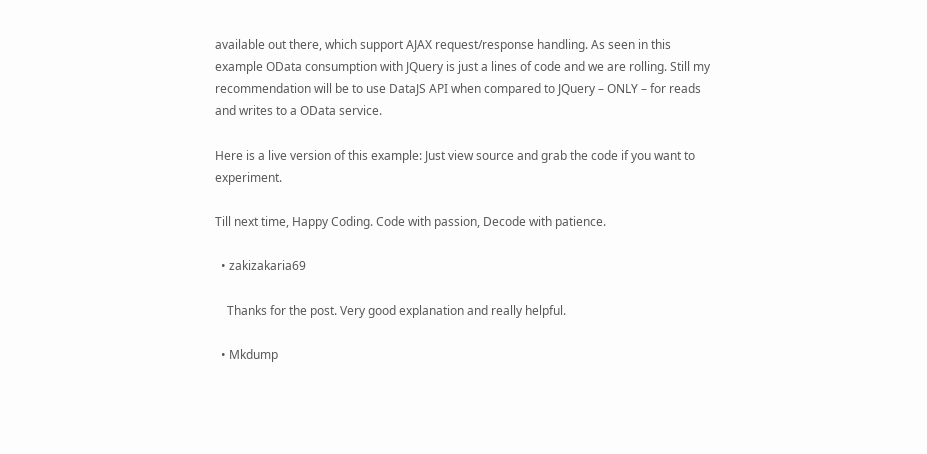available out there, which support AJAX request/response handling. As seen in this example OData consumption with JQuery is just a lines of code and we are rolling. Still my recommendation will be to use DataJS API when compared to JQuery – ONLY – for reads and writes to a OData service.

Here is a live version of this example: Just view source and grab the code if you want to experiment.

Till next time, Happy Coding. Code with passion, Decode with patience.

  • zakizakaria69

    Thanks for the post. Very good explanation and really helpful.

  • Mkdump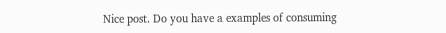Nice post. Do you have a examples of consuming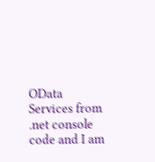OData Services from .net console code and I am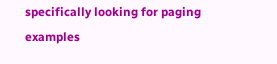specifically looking for paging examples